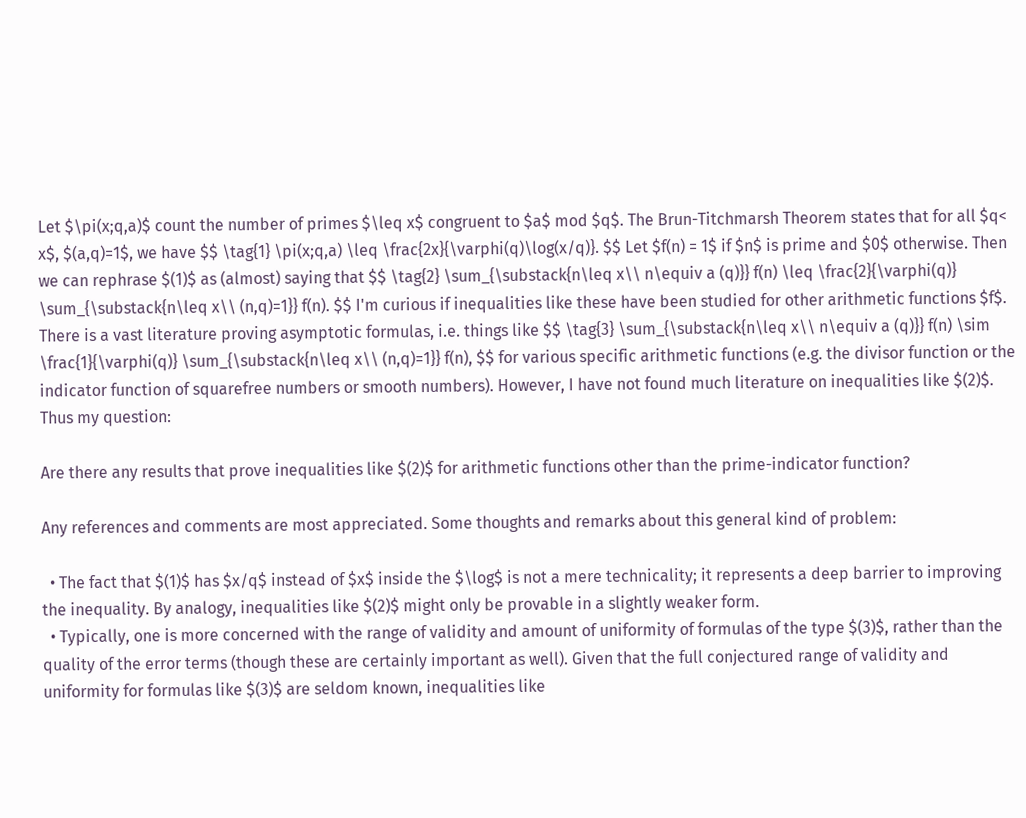Let $\pi(x;q,a)$ count the number of primes $\leq x$ congruent to $a$ mod $q$. The Brun-Titchmarsh Theorem states that for all $q< x$, $(a,q)=1$, we have $$ \tag{1} \pi(x;q,a) \leq \frac{2x}{\varphi(q)\log(x/q)}. $$ Let $f(n) = 1$ if $n$ is prime and $0$ otherwise. Then we can rephrase $(1)$ as (almost) saying that $$ \tag{2} \sum_{\substack{n\leq x\\ n\equiv a (q)}} f(n) \leq \frac{2}{\varphi(q)} \sum_{\substack{n\leq x\\ (n,q)=1}} f(n). $$ I'm curious if inequalities like these have been studied for other arithmetic functions $f$. There is a vast literature proving asymptotic formulas, i.e. things like $$ \tag{3} \sum_{\substack{n\leq x\\ n\equiv a (q)}} f(n) \sim \frac{1}{\varphi(q)} \sum_{\substack{n\leq x\\ (n,q)=1}} f(n), $$ for various specific arithmetic functions (e.g. the divisor function or the indicator function of squarefree numbers or smooth numbers). However, I have not found much literature on inequalities like $(2)$. Thus my question:

Are there any results that prove inequalities like $(2)$ for arithmetic functions other than the prime-indicator function?

Any references and comments are most appreciated. Some thoughts and remarks about this general kind of problem:

  • The fact that $(1)$ has $x/q$ instead of $x$ inside the $\log$ is not a mere technicality; it represents a deep barrier to improving the inequality. By analogy, inequalities like $(2)$ might only be provable in a slightly weaker form.
  • Typically, one is more concerned with the range of validity and amount of uniformity of formulas of the type $(3)$, rather than the quality of the error terms (though these are certainly important as well). Given that the full conjectured range of validity and uniformity for formulas like $(3)$ are seldom known, inequalities like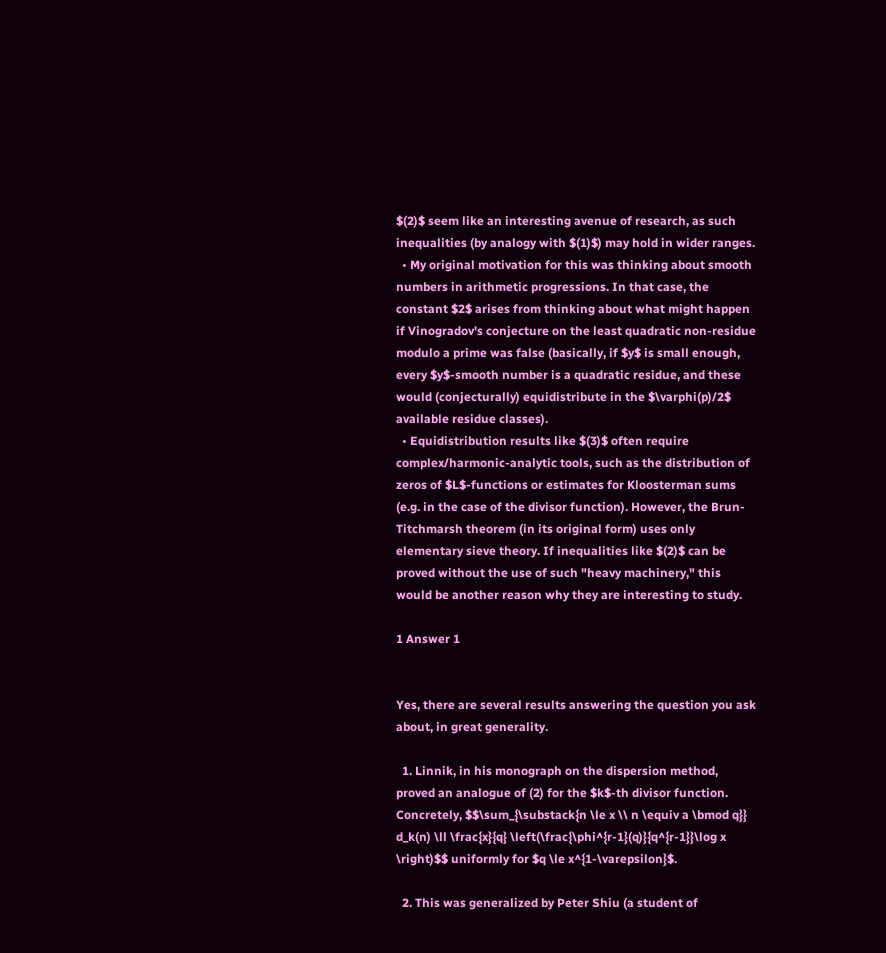$(2)$ seem like an interesting avenue of research, as such inequalities (by analogy with $(1)$) may hold in wider ranges.
  • My original motivation for this was thinking about smooth numbers in arithmetic progressions. In that case, the constant $2$ arises from thinking about what might happen if Vinogradov's conjecture on the least quadratic non-residue modulo a prime was false (basically, if $y$ is small enough, every $y$-smooth number is a quadratic residue, and these would (conjecturally) equidistribute in the $\varphi(p)/2$ available residue classes).
  • Equidistribution results like $(3)$ often require complex/harmonic-analytic tools, such as the distribution of zeros of $L$-functions or estimates for Kloosterman sums (e.g. in the case of the divisor function). However, the Brun-Titchmarsh theorem (in its original form) uses only elementary sieve theory. If inequalities like $(2)$ can be proved without the use of such "heavy machinery," this would be another reason why they are interesting to study.

1 Answer 1


Yes, there are several results answering the question you ask about, in great generality.

  1. Linnik, in his monograph on the dispersion method, proved an analogue of (2) for the $k$-th divisor function. Concretely, $$\sum_{\substack{n \le x \\ n \equiv a \bmod q}} d_k(n) \ll \frac{x}{q} \left(\frac{\phi^{r-1}(q)}{q^{r-1}}\log x \right)$$ uniformly for $q \le x^{1-\varepsilon}$.

  2. This was generalized by Peter Shiu (a student of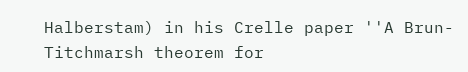Halberstam) in his Crelle paper ''A Brun-Titchmarsh theorem for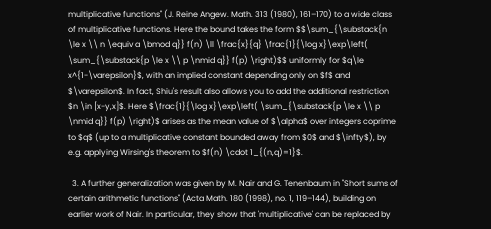multiplicative functions'' (J. Reine Angew. Math. 313 (1980), 161–170) to a wide class of multiplicative functions. Here the bound takes the form $$\sum_{\substack{n \le x \\ n \equiv a \bmod q}} f(n) \ll \frac{x}{q} \frac{1}{\log x}\exp\left( \sum_{\substack{p \le x \\ p \nmid q}} f(p) \right)$$ uniformly for $q\le x^{1-\varepsilon}$, with an implied constant depending only on $f$ and $\varepsilon$. In fact, Shiu's result also allows you to add the additional restriction $n \in [x-y,x]$. Here $\frac{1}{\log x}\exp\left( \sum_{\substack{p \le x \\ p \nmid q}} f(p) \right)$ arises as the mean value of $\alpha$ over integers coprime to $q$ (up to a multiplicative constant bounded away from $0$ and $\infty$), by e.g. applying Wirsing's theorem to $f(n) \cdot 1_{(n,q)=1}$.

  3. A further generalization was given by M. Nair and G. Tenenbaum in ''Short sums of certain arithmetic functions'' (Acta Math. 180 (1998), no. 1, 119–144), building on earlier work of Nair. In particular, they show that 'multiplicative' can be replaced by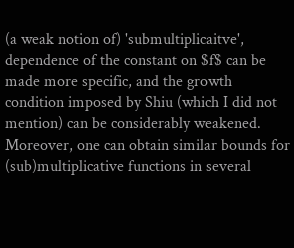(a weak notion of) 'submultiplicaitve', dependence of the constant on $f$ can be made more specific, and the growth condition imposed by Shiu (which I did not mention) can be considerably weakened. Moreover, one can obtain similar bounds for (sub)multiplicative functions in several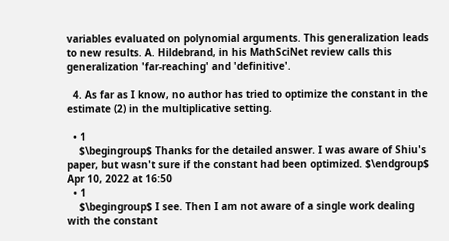variables evaluated on polynomial arguments. This generalization leads to new results. A. Hildebrand, in his MathSciNet review calls this generalization 'far-reaching' and 'definitive'.

  4. As far as I know, no author has tried to optimize the constant in the estimate (2) in the multiplicative setting.

  • 1
    $\begingroup$ Thanks for the detailed answer. I was aware of Shiu's paper, but wasn't sure if the constant had been optimized. $\endgroup$ Apr 10, 2022 at 16:50
  • 1
    $\begingroup$ I see. Then I am not aware of a single work dealing with the constant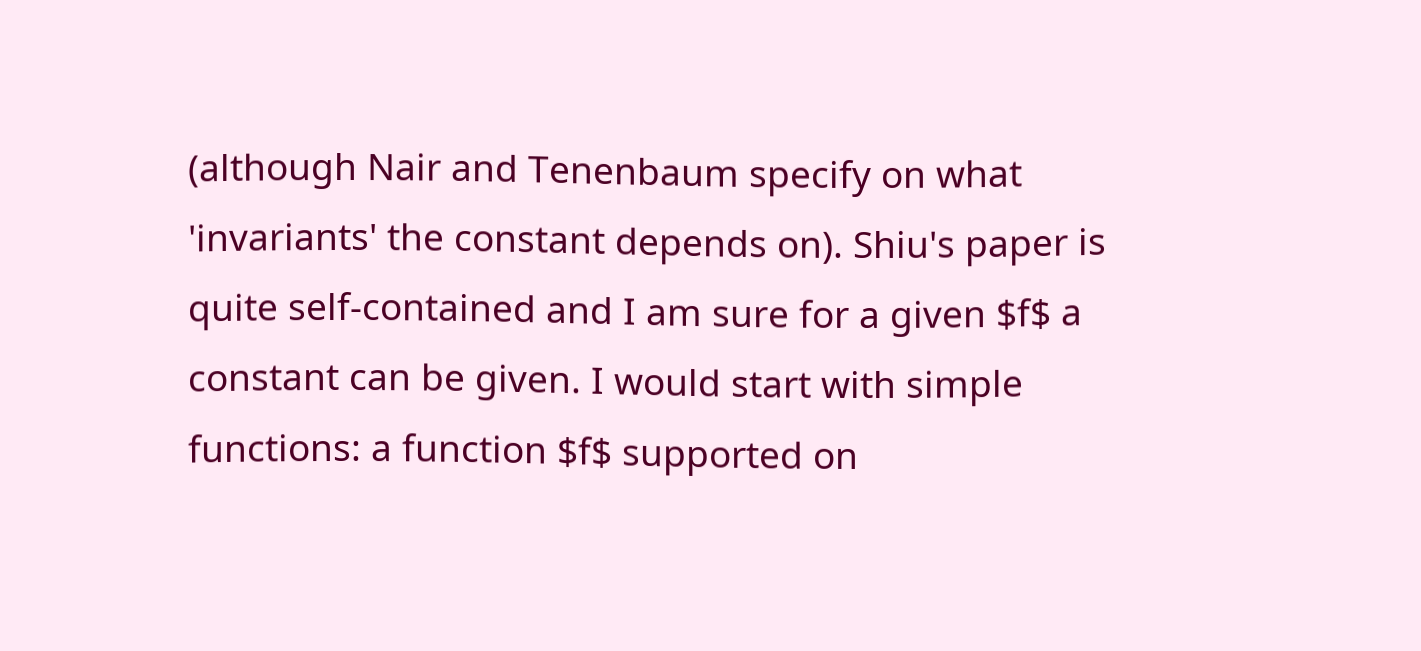(although Nair and Tenenbaum specify on what 'invariants' the constant depends on). Shiu's paper is quite self-contained and I am sure for a given $f$ a constant can be given. I would start with simple functions: a function $f$ supported on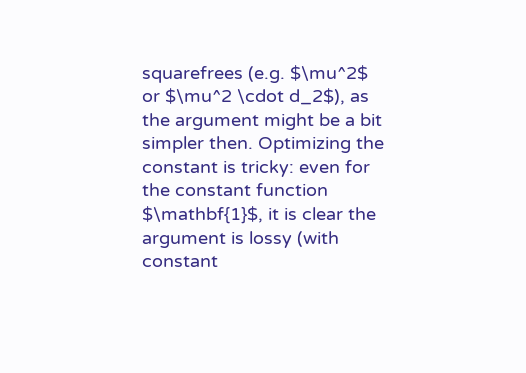squarefrees (e.g. $\mu^2$ or $\mu^2 \cdot d_2$), as the argument might be a bit simpler then. Optimizing the constant is tricky: even for the constant function $\mathbf{1}$, it is clear the argument is lossy (with constant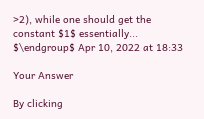>2), while one should get the constant $1$ essentially... $\endgroup$ Apr 10, 2022 at 18:33

Your Answer

By clicking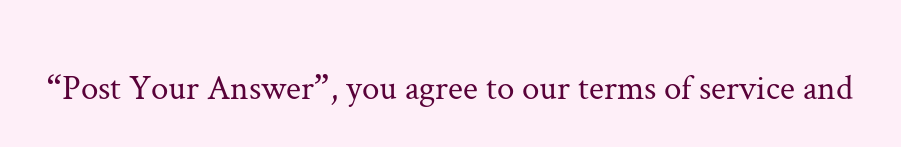“Post Your Answer”, you agree to our terms of service and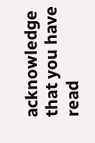acknowledge that you have read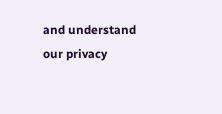and understand our privacy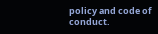policy and code of conduct.